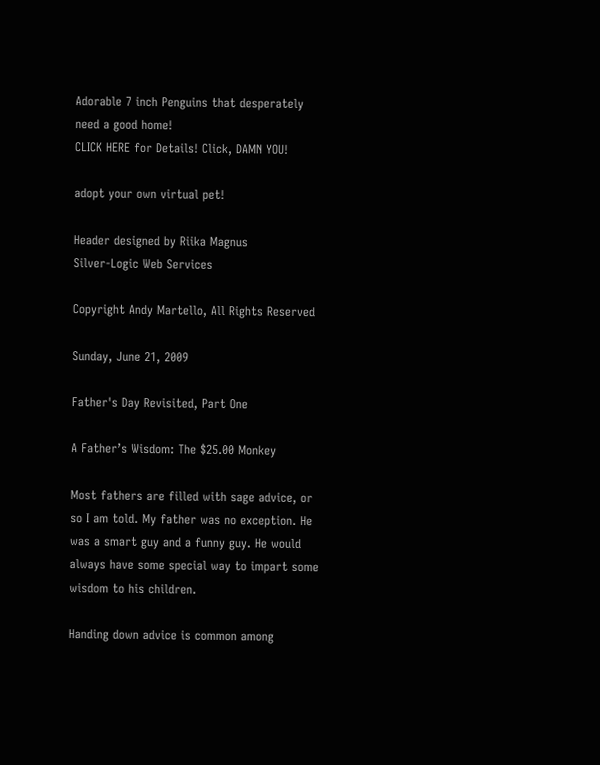Adorable 7 inch Penguins that desperately need a good home!
CLICK HERE for Details! Click, DAMN YOU!

adopt your own virtual pet!

Header designed by Riika Magnus
Silver-Logic Web Services

Copyright Andy Martello, All Rights Reserved

Sunday, June 21, 2009

Father's Day Revisited, Part One

A Father’s Wisdom: The $25.00 Monkey

Most fathers are filled with sage advice, or so I am told. My father was no exception. He was a smart guy and a funny guy. He would always have some special way to impart some wisdom to his children.

Handing down advice is common among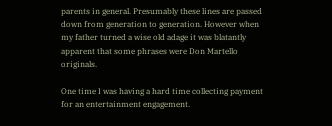parents in general. Presumably these lines are passed down from generation to generation. However when my father turned a wise old adage it was blatantly apparent that some phrases were Don Martello originals.

One time I was having a hard time collecting payment for an entertainment engagement.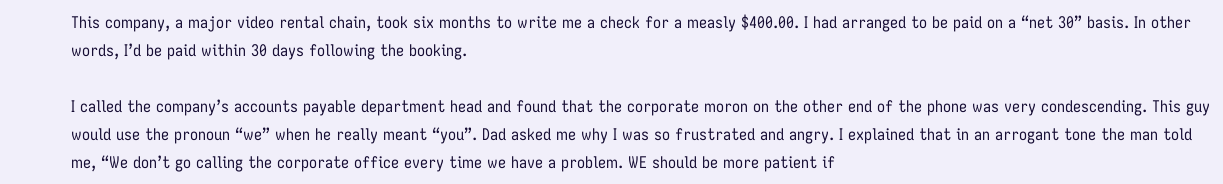This company, a major video rental chain, took six months to write me a check for a measly $400.00. I had arranged to be paid on a “net 30” basis. In other words, I’d be paid within 30 days following the booking.

I called the company’s accounts payable department head and found that the corporate moron on the other end of the phone was very condescending. This guy would use the pronoun “we” when he really meant “you”. Dad asked me why I was so frustrated and angry. I explained that in an arrogant tone the man told me, “We don’t go calling the corporate office every time we have a problem. WE should be more patient if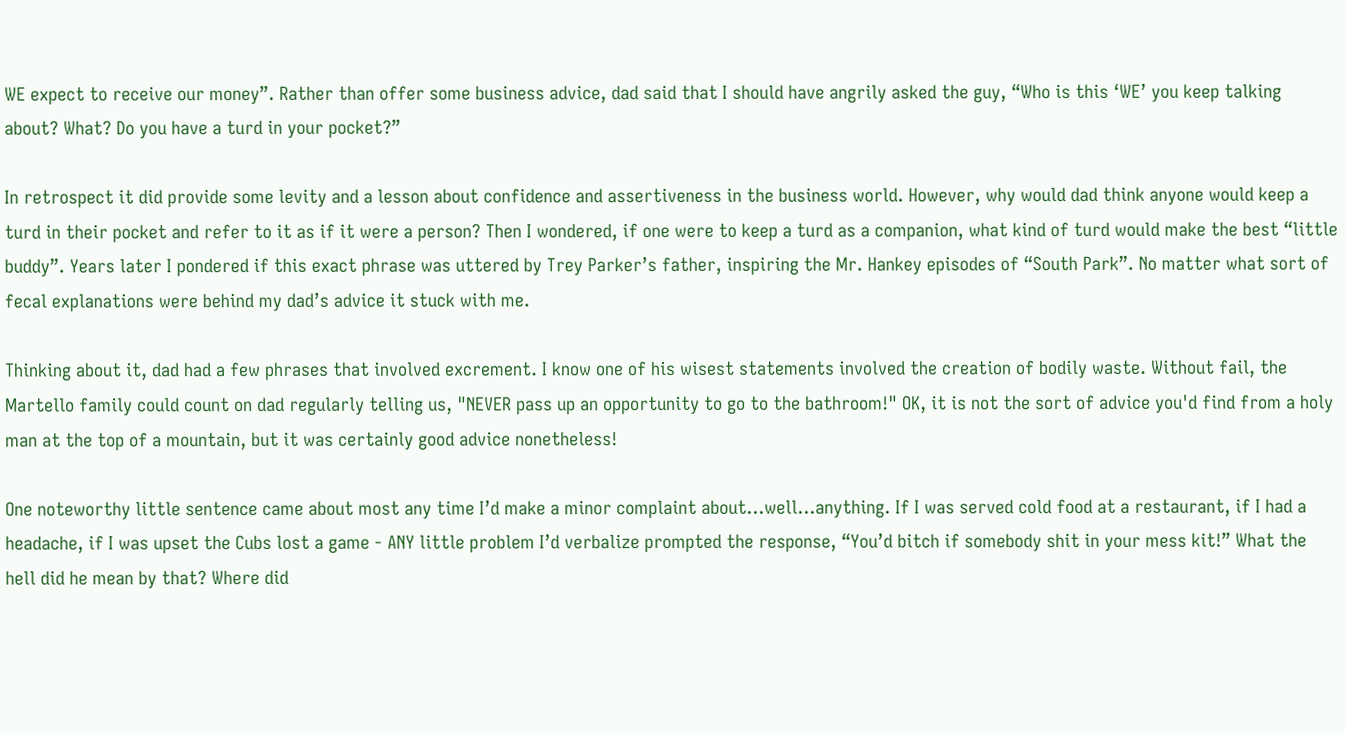WE expect to receive our money”. Rather than offer some business advice, dad said that I should have angrily asked the guy, “Who is this ‘WE’ you keep talking about? What? Do you have a turd in your pocket?”

In retrospect it did provide some levity and a lesson about confidence and assertiveness in the business world. However, why would dad think anyone would keep a turd in their pocket and refer to it as if it were a person? Then I wondered, if one were to keep a turd as a companion, what kind of turd would make the best “little buddy”. Years later I pondered if this exact phrase was uttered by Trey Parker’s father, inspiring the Mr. Hankey episodes of “South Park”. No matter what sort of fecal explanations were behind my dad’s advice it stuck with me.

Thinking about it, dad had a few phrases that involved excrement. I know one of his wisest statements involved the creation of bodily waste. Without fail, the Martello family could count on dad regularly telling us, "NEVER pass up an opportunity to go to the bathroom!" OK, it is not the sort of advice you'd find from a holy man at the top of a mountain, but it was certainly good advice nonetheless!

One noteworthy little sentence came about most any time I’d make a minor complaint about…well…anything. If I was served cold food at a restaurant, if I had a headache, if I was upset the Cubs lost a game - ANY little problem I’d verbalize prompted the response, “You’d bitch if somebody shit in your mess kit!” What the hell did he mean by that? Where did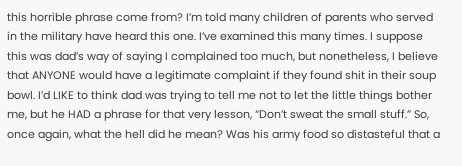this horrible phrase come from? I’m told many children of parents who served in the military have heard this one. I’ve examined this many times. I suppose this was dad’s way of saying I complained too much, but nonetheless, I believe that ANYONE would have a legitimate complaint if they found shit in their soup bowl. I’d LIKE to think dad was trying to tell me not to let the little things bother me, but he HAD a phrase for that very lesson, “Don’t sweat the small stuff.” So, once again, what the hell did he mean? Was his army food so distasteful that a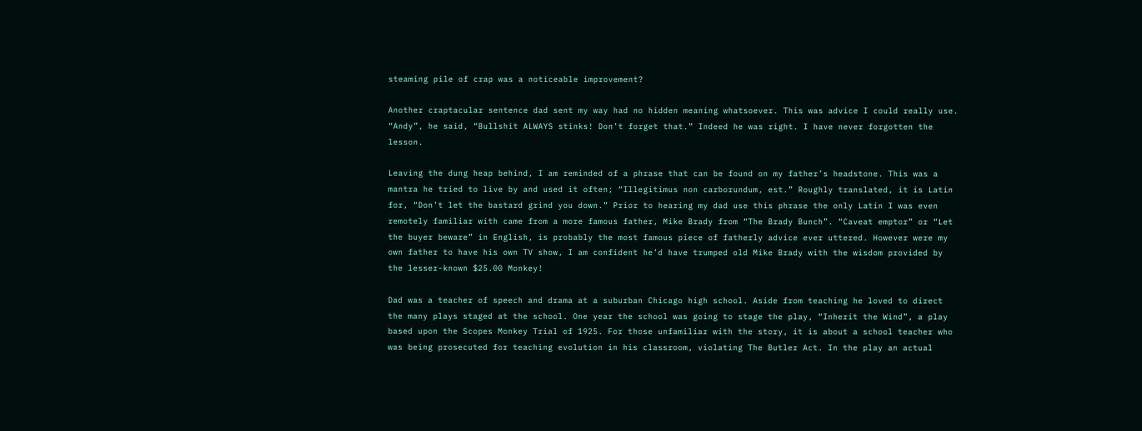steaming pile of crap was a noticeable improvement?

Another craptacular sentence dad sent my way had no hidden meaning whatsoever. This was advice I could really use. “Andy”, he said, “Bullshit ALWAYS stinks! Don’t forget that.” Indeed he was right. I have never forgotten the lesson.

Leaving the dung heap behind, I am reminded of a phrase that can be found on my father’s headstone. This was a mantra he tried to live by and used it often; “Illegitimus non carborundum, est.” Roughly translated, it is Latin for, “Don’t let the bastard grind you down.” Prior to hearing my dad use this phrase the only Latin I was even remotely familiar with came from a more famous father, Mike Brady from “The Brady Bunch”. “Caveat emptor” or “Let the buyer beware” in English, is probably the most famous piece of fatherly advice ever uttered. However were my own father to have his own TV show, I am confident he’d have trumped old Mike Brady with the wisdom provided by the lesser-known $25.00 Monkey!

Dad was a teacher of speech and drama at a suburban Chicago high school. Aside from teaching he loved to direct the many plays staged at the school. One year the school was going to stage the play, “Inherit the Wind”, a play based upon the Scopes Monkey Trial of 1925. For those unfamiliar with the story, it is about a school teacher who was being prosecuted for teaching evolution in his classroom, violating The Butler Act. In the play an actual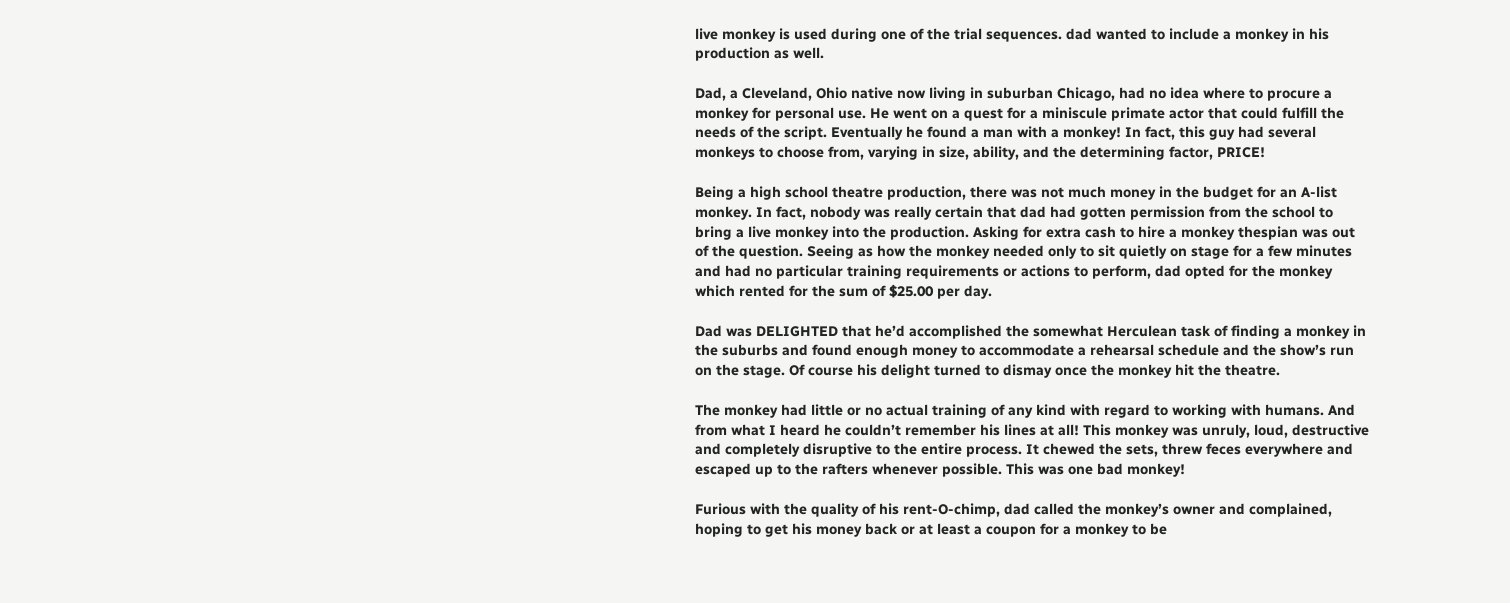live monkey is used during one of the trial sequences. dad wanted to include a monkey in his production as well.

Dad, a Cleveland, Ohio native now living in suburban Chicago, had no idea where to procure a monkey for personal use. He went on a quest for a miniscule primate actor that could fulfill the needs of the script. Eventually he found a man with a monkey! In fact, this guy had several monkeys to choose from, varying in size, ability, and the determining factor, PRICE!

Being a high school theatre production, there was not much money in the budget for an A-list monkey. In fact, nobody was really certain that dad had gotten permission from the school to bring a live monkey into the production. Asking for extra cash to hire a monkey thespian was out of the question. Seeing as how the monkey needed only to sit quietly on stage for a few minutes and had no particular training requirements or actions to perform, dad opted for the monkey which rented for the sum of $25.00 per day.

Dad was DELIGHTED that he’d accomplished the somewhat Herculean task of finding a monkey in the suburbs and found enough money to accommodate a rehearsal schedule and the show’s run on the stage. Of course his delight turned to dismay once the monkey hit the theatre.

The monkey had little or no actual training of any kind with regard to working with humans. And from what I heard he couldn’t remember his lines at all! This monkey was unruly, loud, destructive and completely disruptive to the entire process. It chewed the sets, threw feces everywhere and escaped up to the rafters whenever possible. This was one bad monkey!

Furious with the quality of his rent-O-chimp, dad called the monkey’s owner and complained, hoping to get his money back or at least a coupon for a monkey to be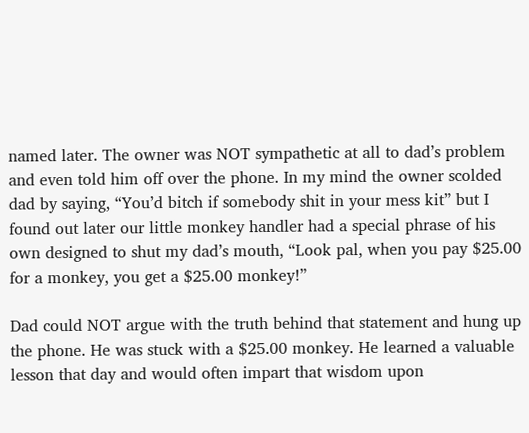named later. The owner was NOT sympathetic at all to dad’s problem and even told him off over the phone. In my mind the owner scolded dad by saying, “You’d bitch if somebody shit in your mess kit” but I found out later our little monkey handler had a special phrase of his own designed to shut my dad’s mouth, “Look pal, when you pay $25.00 for a monkey, you get a $25.00 monkey!”

Dad could NOT argue with the truth behind that statement and hung up the phone. He was stuck with a $25.00 monkey. He learned a valuable lesson that day and would often impart that wisdom upon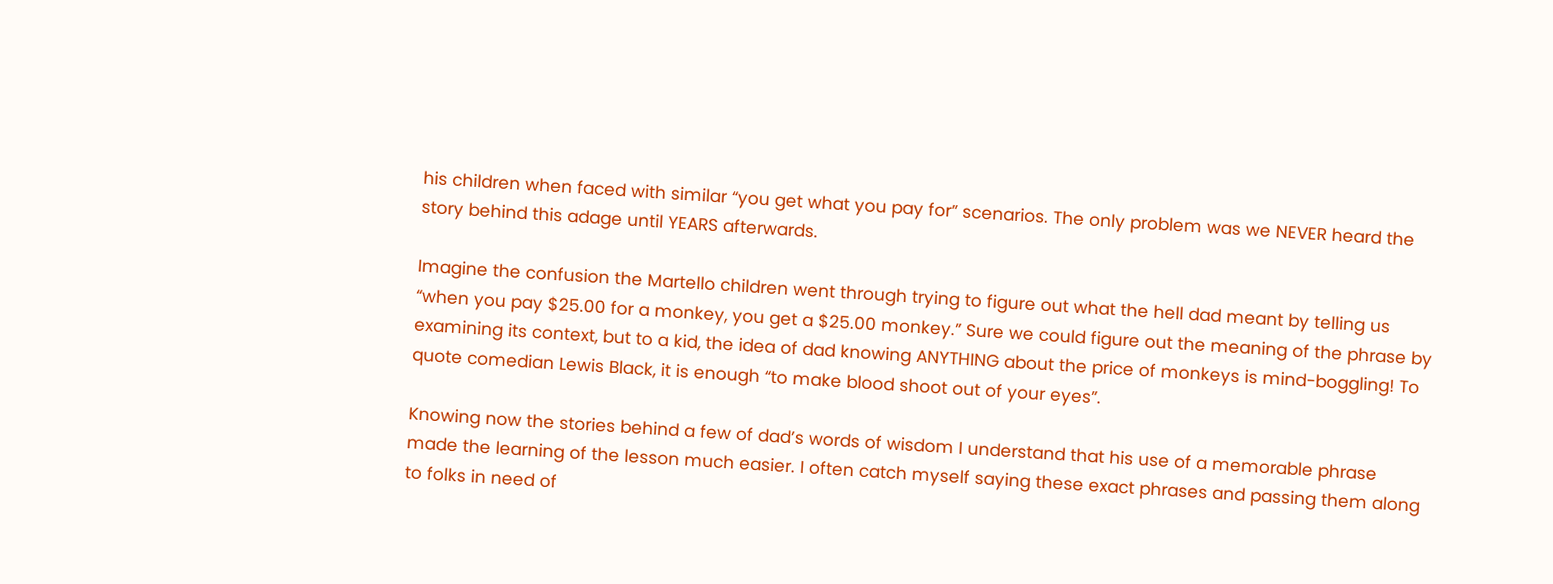his children when faced with similar “you get what you pay for” scenarios. The only problem was we NEVER heard the story behind this adage until YEARS afterwards.

Imagine the confusion the Martello children went through trying to figure out what the hell dad meant by telling us “when you pay $25.00 for a monkey, you get a $25.00 monkey.” Sure we could figure out the meaning of the phrase by examining its context, but to a kid, the idea of dad knowing ANYTHING about the price of monkeys is mind-boggling! To quote comedian Lewis Black, it is enough “to make blood shoot out of your eyes”.

Knowing now the stories behind a few of dad’s words of wisdom I understand that his use of a memorable phrase made the learning of the lesson much easier. I often catch myself saying these exact phrases and passing them along to folks in need of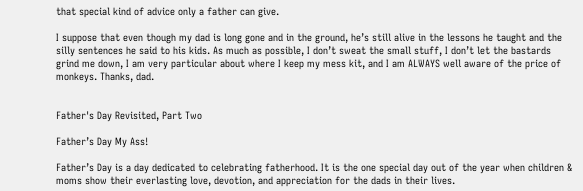that special kind of advice only a father can give.

I suppose that even though my dad is long gone and in the ground, he’s still alive in the lessons he taught and the silly sentences he said to his kids. As much as possible, I don’t sweat the small stuff, I don’t let the bastards grind me down, I am very particular about where I keep my mess kit, and I am ALWAYS well aware of the price of monkeys. Thanks, dad.


Father's Day Revisited, Part Two

Father’s Day My Ass!

Father’s Day is a day dedicated to celebrating fatherhood. It is the one special day out of the year when children & moms show their everlasting love, devotion, and appreciation for the dads in their lives.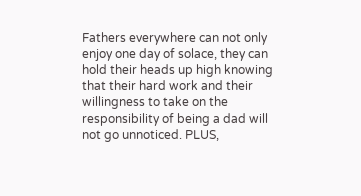Fathers everywhere can not only enjoy one day of solace, they can hold their heads up high knowing that their hard work and their willingness to take on the responsibility of being a dad will not go unnoticed. PLUS,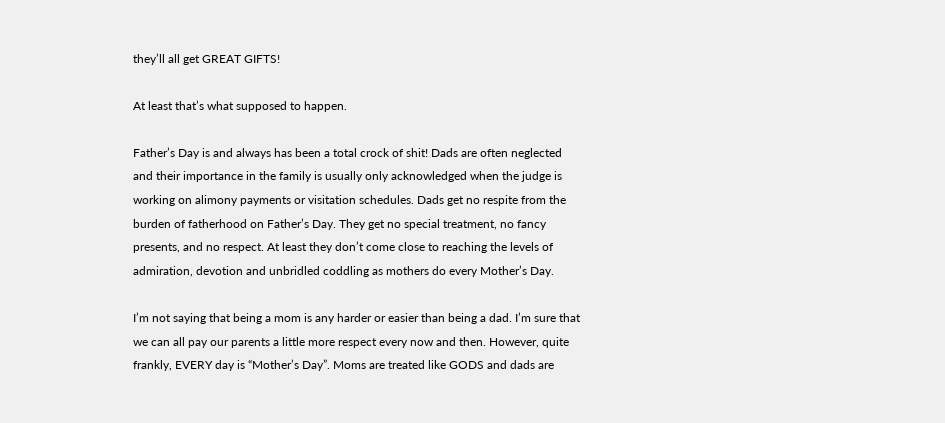they’ll all get GREAT GIFTS!

At least that’s what supposed to happen.

Father’s Day is and always has been a total crock of shit! Dads are often neglected and their importance in the family is usually only acknowledged when the judge is working on alimony payments or visitation schedules. Dads get no respite from the burden of fatherhood on Father’s Day. They get no special treatment, no fancy presents, and no respect. At least they don’t come close to reaching the levels of admiration, devotion and unbridled coddling as mothers do every Mother’s Day.

I’m not saying that being a mom is any harder or easier than being a dad. I’m sure that we can all pay our parents a little more respect every now and then. However, quite frankly, EVERY day is “Mother’s Day”. Moms are treated like GODS and dads are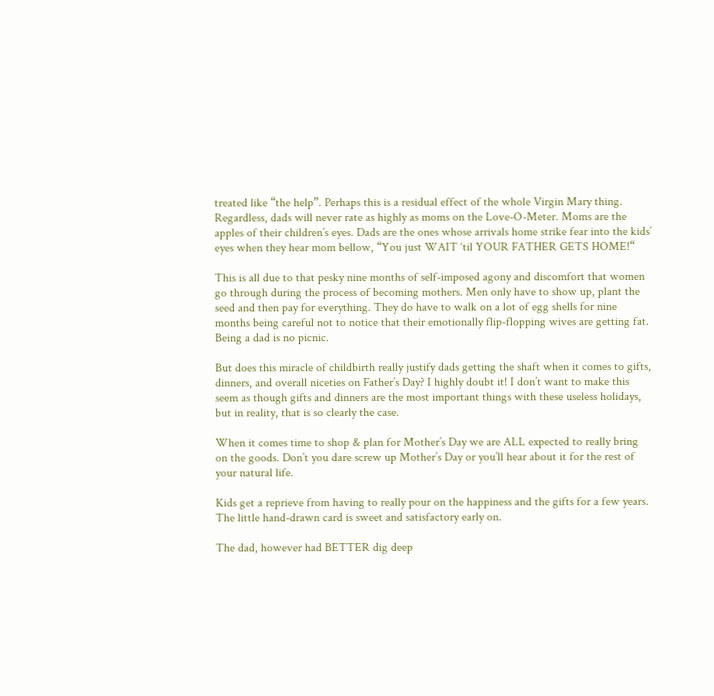treated like “the help”. Perhaps this is a residual effect of the whole Virgin Mary thing. Regardless, dads will never rate as highly as moms on the Love-O-Meter. Moms are the apples of their children’s eyes. Dads are the ones whose arrivals home strike fear into the kids’ eyes when they hear mom bellow, “You just WAIT ‘til YOUR FATHER GETS HOME!“

This is all due to that pesky nine months of self-imposed agony and discomfort that women go through during the process of becoming mothers. Men only have to show up, plant the seed and then pay for everything. They do have to walk on a lot of egg shells for nine months being careful not to notice that their emotionally flip-flopping wives are getting fat. Being a dad is no picnic.

But does this miracle of childbirth really justify dads getting the shaft when it comes to gifts, dinners, and overall niceties on Father’s Day? I highly doubt it! I don’t want to make this seem as though gifts and dinners are the most important things with these useless holidays, but in reality, that is so clearly the case.

When it comes time to shop & plan for Mother’s Day we are ALL expected to really bring on the goods. Don’t you dare screw up Mother’s Day or you’ll hear about it for the rest of your natural life.

Kids get a reprieve from having to really pour on the happiness and the gifts for a few years. The little hand-drawn card is sweet and satisfactory early on.

The dad, however had BETTER dig deep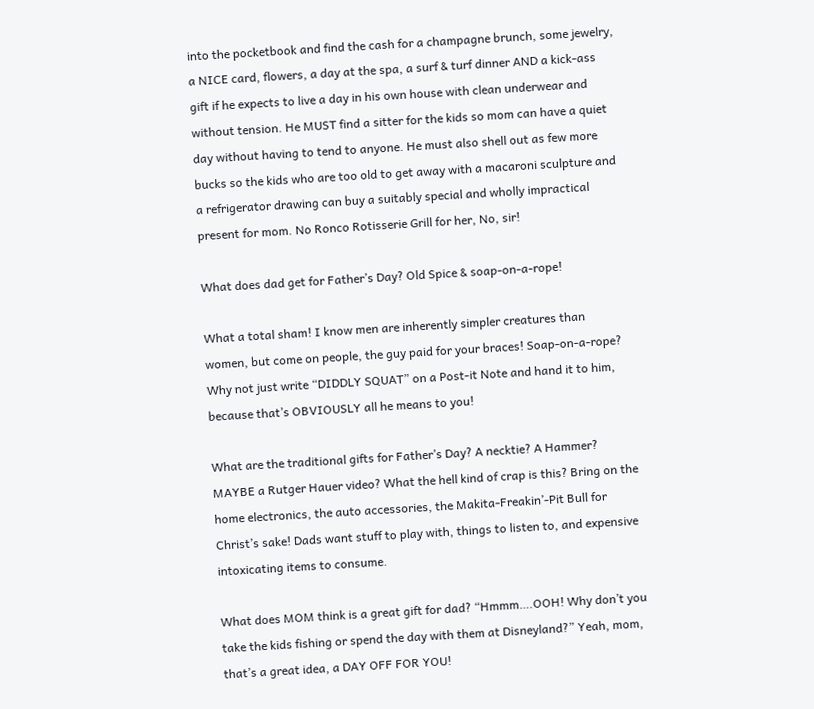into the pocketbook and find the cash for a champagne brunch, some jewelry, a NICE card, flowers, a day at the spa, a surf & turf dinner AND a kick-ass gift if he expects to live a day in his own house with clean underwear and without tension. He MUST find a sitter for the kids so mom can have a quiet day without having to tend to anyone. He must also shell out as few more bucks so the kids who are too old to get away with a macaroni sculpture and a refrigerator drawing can buy a suitably special and wholly impractical present for mom. No Ronco Rotisserie Grill for her, No, sir!

What does dad get for Father’s Day? Old Spice & soap-on-a-rope!

What a total sham! I know men are inherently simpler creatures than women, but come on people, the guy paid for your braces! Soap-on-a-rope? Why not just write “DIDDLY SQUAT” on a Post-it Note and hand it to him, because that’s OBVIOUSLY all he means to you!

What are the traditional gifts for Father’s Day? A necktie? A Hammer? MAYBE a Rutger Hauer video? What the hell kind of crap is this? Bring on the home electronics, the auto accessories, the Makita-Freakin’-Pit Bull for Christ’s sake! Dads want stuff to play with, things to listen to, and expensive intoxicating items to consume.

What does MOM think is a great gift for dad? “Hmmm….OOH! Why don’t you take the kids fishing or spend the day with them at Disneyland?” Yeah, mom, that’s a great idea, a DAY OFF FOR YOU!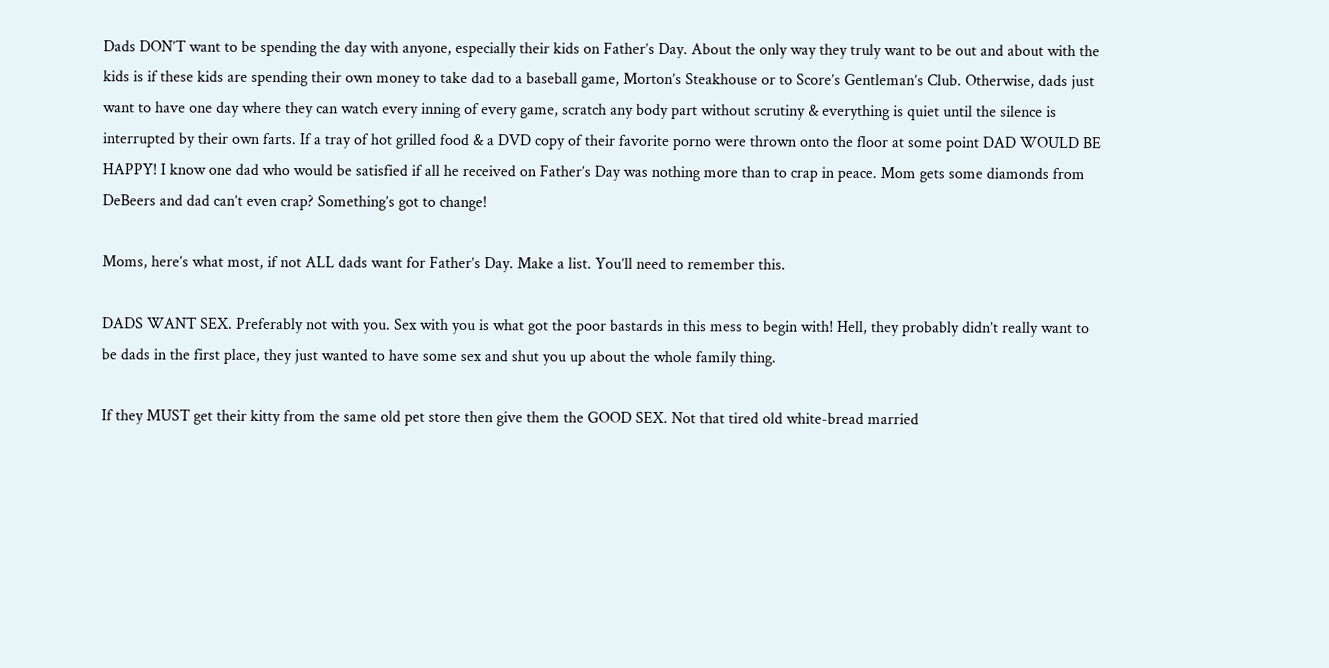Dads DON’T want to be spending the day with anyone, especially their kids on Father’s Day. About the only way they truly want to be out and about with the kids is if these kids are spending their own money to take dad to a baseball game, Morton’s Steakhouse or to Score’s Gentleman’s Club. Otherwise, dads just want to have one day where they can watch every inning of every game, scratch any body part without scrutiny & everything is quiet until the silence is interrupted by their own farts. If a tray of hot grilled food & a DVD copy of their favorite porno were thrown onto the floor at some point DAD WOULD BE HAPPY! I know one dad who would be satisfied if all he received on Father’s Day was nothing more than to crap in peace. Mom gets some diamonds from DeBeers and dad can’t even crap? Something’s got to change!

Moms, here’s what most, if not ALL dads want for Father’s Day. Make a list. You’ll need to remember this.

DADS WANT SEX. Preferably not with you. Sex with you is what got the poor bastards in this mess to begin with! Hell, they probably didn’t really want to be dads in the first place, they just wanted to have some sex and shut you up about the whole family thing.

If they MUST get their kitty from the same old pet store then give them the GOOD SEX. Not that tired old white-bread married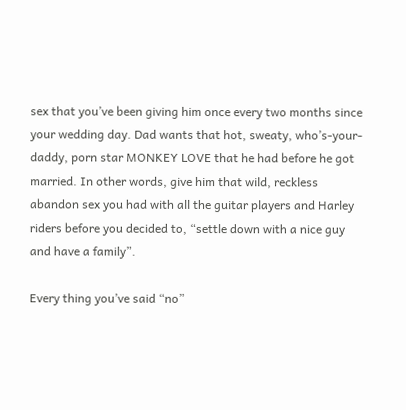sex that you’ve been giving him once every two months since your wedding day. Dad wants that hot, sweaty, who’s-your-daddy, porn star MONKEY LOVE that he had before he got married. In other words, give him that wild, reckless abandon sex you had with all the guitar players and Harley riders before you decided to, “settle down with a nice guy and have a family”.

Every thing you’ve said “no”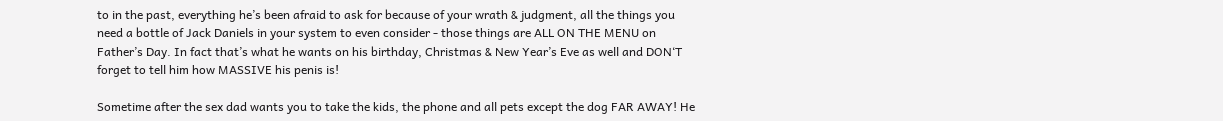to in the past, everything he’s been afraid to ask for because of your wrath & judgment, all the things you need a bottle of Jack Daniels in your system to even consider - those things are ALL ON THE MENU on Father’s Day. In fact that’s what he wants on his birthday, Christmas & New Year’s Eve as well and DON‘T forget to tell him how MASSIVE his penis is!

Sometime after the sex dad wants you to take the kids, the phone and all pets except the dog FAR AWAY! He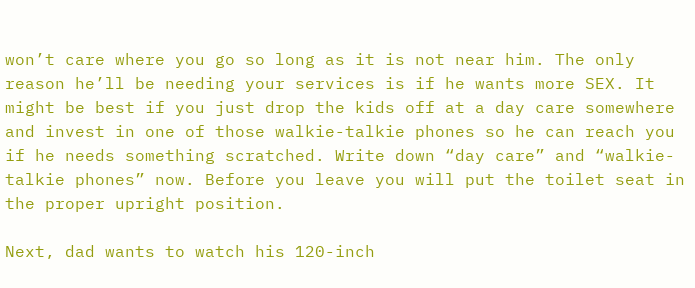won’t care where you go so long as it is not near him. The only reason he’ll be needing your services is if he wants more SEX. It might be best if you just drop the kids off at a day care somewhere and invest in one of those walkie-talkie phones so he can reach you if he needs something scratched. Write down “day care” and “walkie-talkie phones” now. Before you leave you will put the toilet seat in the proper upright position.

Next, dad wants to watch his 120-inch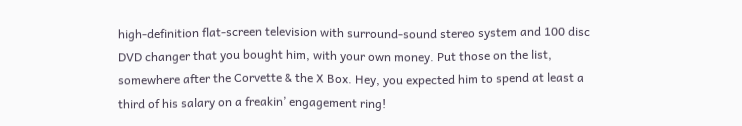high-definition flat-screen television with surround-sound stereo system and 100 disc DVD changer that you bought him, with your own money. Put those on the list, somewhere after the Corvette & the X Box. Hey, you expected him to spend at least a third of his salary on a freakin’ engagement ring!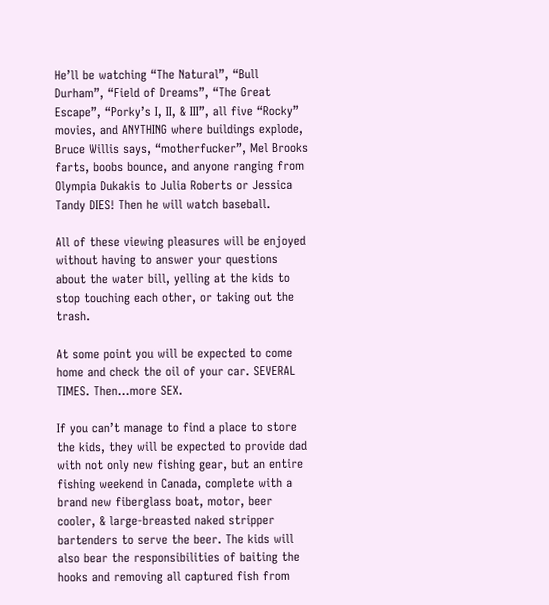He’ll be watching “The Natural”, “Bull Durham”, “Field of Dreams”, “The Great Escape”, “Porky’s I, II, & III”, all five “Rocky” movies, and ANYTHING where buildings explode, Bruce Willis says, “motherfucker”, Mel Brooks farts, boobs bounce, and anyone ranging from Olympia Dukakis to Julia Roberts or Jessica Tandy DIES! Then he will watch baseball.

All of these viewing pleasures will be enjoyed without having to answer your questions about the water bill, yelling at the kids to stop touching each other, or taking out the trash.

At some point you will be expected to come home and check the oil of your car. SEVERAL TIMES. Then…more SEX.

If you can’t manage to find a place to store the kids, they will be expected to provide dad with not only new fishing gear, but an entire fishing weekend in Canada, complete with a brand new fiberglass boat, motor, beer cooler, & large-breasted naked stripper bartenders to serve the beer. The kids will also bear the responsibilities of baiting the hooks and removing all captured fish from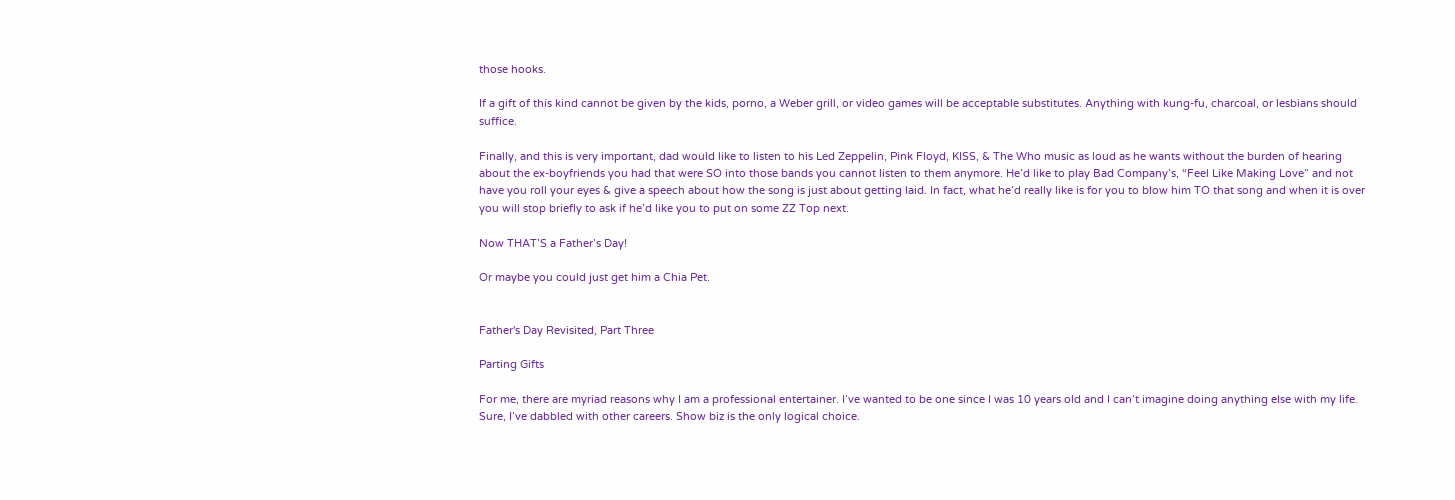those hooks.

If a gift of this kind cannot be given by the kids, porno, a Weber grill, or video games will be acceptable substitutes. Anything with kung-fu, charcoal, or lesbians should suffice.

Finally, and this is very important, dad would like to listen to his Led Zeppelin, Pink Floyd, KISS, & The Who music as loud as he wants without the burden of hearing about the ex-boyfriends you had that were SO into those bands you cannot listen to them anymore. He’d like to play Bad Company’s, “Feel Like Making Love” and not have you roll your eyes & give a speech about how the song is just about getting laid. In fact, what he’d really like is for you to blow him TO that song and when it is over you will stop briefly to ask if he’d like you to put on some ZZ Top next.

Now THAT’S a Father’s Day!

Or maybe you could just get him a Chia Pet.


Father's Day Revisited, Part Three

Parting Gifts

For me, there are myriad reasons why I am a professional entertainer. I’ve wanted to be one since I was 10 years old and I can’t imagine doing anything else with my life. Sure, I’ve dabbled with other careers. Show biz is the only logical choice.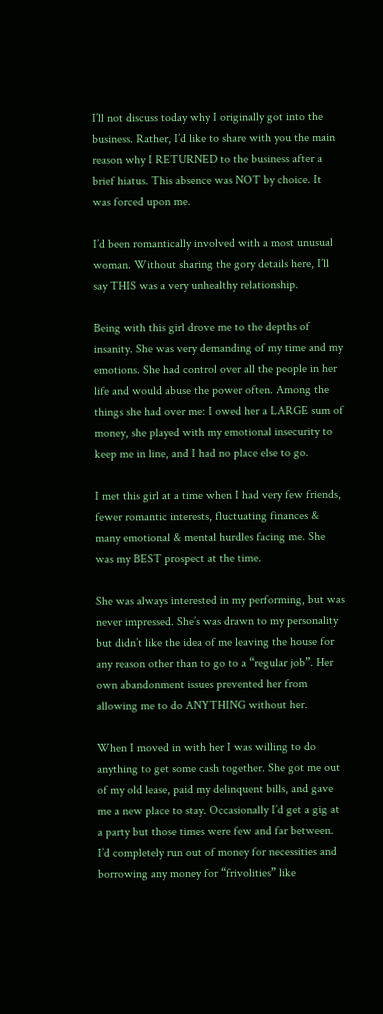I’ll not discuss today why I originally got into the business. Rather, I’d like to share with you the main reason why I RETURNED to the business after a brief hiatus. This absence was NOT by choice. It was forced upon me.

I’d been romantically involved with a most unusual woman. Without sharing the gory details here, I’ll say THIS was a very unhealthy relationship.

Being with this girl drove me to the depths of insanity. She was very demanding of my time and my emotions. She had control over all the people in her life and would abuse the power often. Among the things she had over me: I owed her a LARGE sum of money, she played with my emotional insecurity to keep me in line, and I had no place else to go.

I met this girl at a time when I had very few friends, fewer romantic interests, fluctuating finances & many emotional & mental hurdles facing me. She was my BEST prospect at the time.

She was always interested in my performing, but was never impressed. She’s was drawn to my personality but didn’t like the idea of me leaving the house for any reason other than to go to a “regular job”. Her own abandonment issues prevented her from allowing me to do ANYTHING without her.

When I moved in with her I was willing to do anything to get some cash together. She got me out of my old lease, paid my delinquent bills, and gave me a new place to stay. Occasionally I’d get a gig at a party but those times were few and far between. I’d completely run out of money for necessities and borrowing any money for “frivolities” like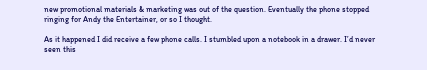new promotional materials & marketing was out of the question. Eventually the phone stopped ringing for Andy the Entertainer, or so I thought.

As it happened I did receive a few phone calls. I stumbled upon a notebook in a drawer. I’d never seen this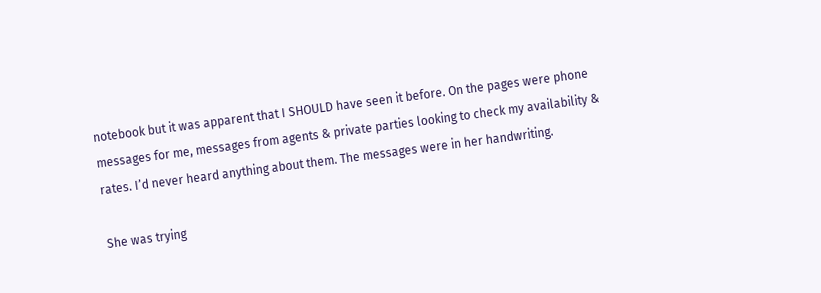notebook but it was apparent that I SHOULD have seen it before. On the pages were phone messages for me, messages from agents & private parties looking to check my availability & rates. I’d never heard anything about them. The messages were in her handwriting.

She was trying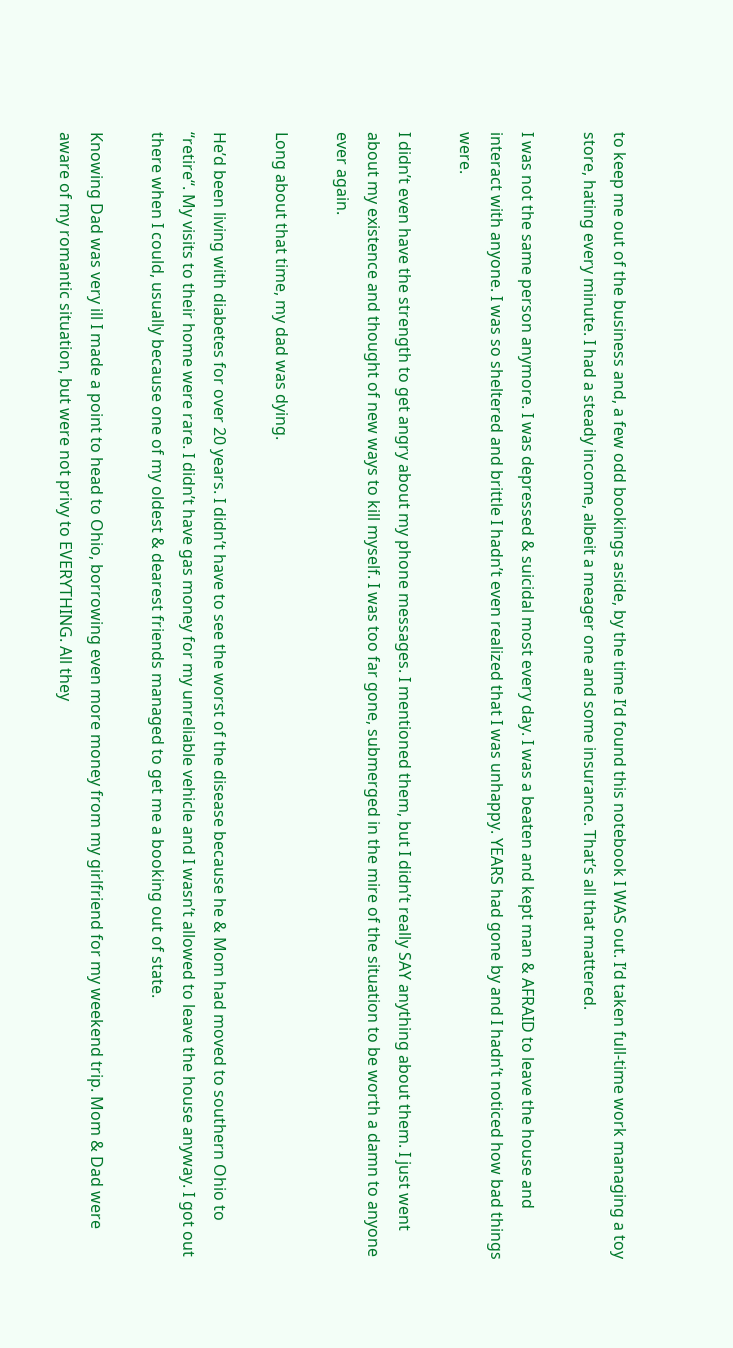to keep me out of the business and, a few odd bookings aside, by the time I’d found this notebook I WAS out. I’d taken full-time work managing a toy store, hating every minute. I had a steady income, albeit a meager one and some insurance. That’s all that mattered.

I was not the same person anymore. I was depressed & suicidal most every day. I was a beaten and kept man & AFRAID to leave the house and interact with anyone. I was so sheltered and brittle I hadn’t even realized that I was unhappy. YEARS had gone by and I hadn’t noticed how bad things were.

I didn’t even have the strength to get angry about my phone messages. I mentioned them, but I didn’t really SAY anything about them. I just went about my existence and thought of new ways to kill myself. I was too far gone, submerged in the mire of the situation to be worth a damn to anyone ever again.

Long about that time, my dad was dying.

He’d been living with diabetes for over 20 years. I didn’t have to see the worst of the disease because he & Mom had moved to southern Ohio to “retire“. My visits to their home were rare. I didn’t have gas money for my unreliable vehicle and I wasn’t allowed to leave the house anyway. I got out there when I could, usually because one of my oldest & dearest friends managed to get me a booking out of state.

Knowing Dad was very ill I made a point to head to Ohio, borrowing even more money from my girlfriend for my weekend trip. Mom & Dad were aware of my romantic situation, but were not privy to EVERYTHING. All they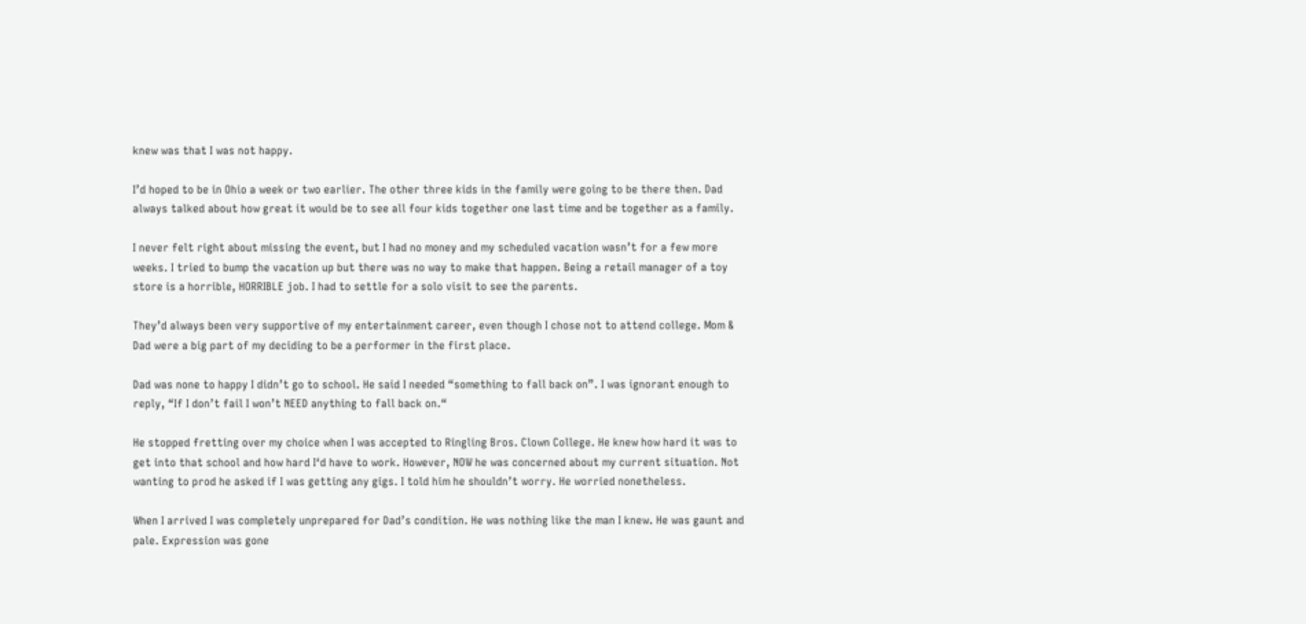knew was that I was not happy.

I’d hoped to be in Ohio a week or two earlier. The other three kids in the family were going to be there then. Dad always talked about how great it would be to see all four kids together one last time and be together as a family.

I never felt right about missing the event, but I had no money and my scheduled vacation wasn’t for a few more weeks. I tried to bump the vacation up but there was no way to make that happen. Being a retail manager of a toy store is a horrible, HORRIBLE job. I had to settle for a solo visit to see the parents.

They’d always been very supportive of my entertainment career, even though I chose not to attend college. Mom & Dad were a big part of my deciding to be a performer in the first place.

Dad was none to happy I didn’t go to school. He said I needed “something to fall back on”. I was ignorant enough to reply, “If I don’t fail I won’t NEED anything to fall back on.“

He stopped fretting over my choice when I was accepted to Ringling Bros. Clown College. He knew how hard it was to get into that school and how hard I‘d have to work. However, NOW he was concerned about my current situation. Not wanting to prod he asked if I was getting any gigs. I told him he shouldn’t worry. He worried nonetheless.

When I arrived I was completely unprepared for Dad’s condition. He was nothing like the man I knew. He was gaunt and pale. Expression was gone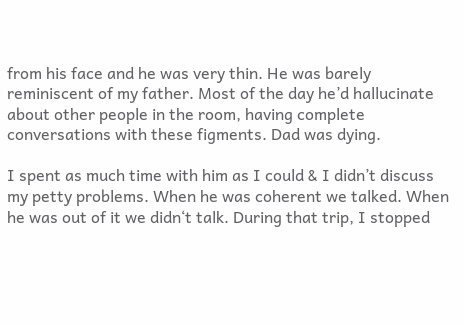from his face and he was very thin. He was barely reminiscent of my father. Most of the day he’d hallucinate about other people in the room, having complete conversations with these figments. Dad was dying.

I spent as much time with him as I could & I didn’t discuss my petty problems. When he was coherent we talked. When he was out of it we didn‘t talk. During that trip, I stopped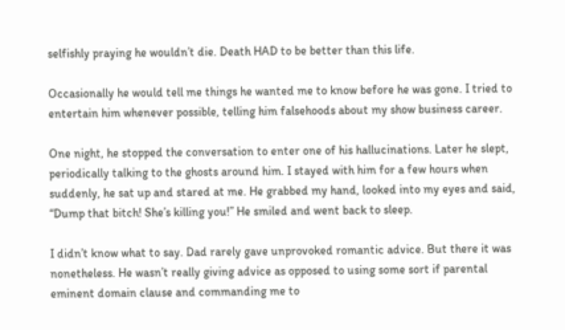selfishly praying he wouldn’t die. Death HAD to be better than this life.

Occasionally he would tell me things he wanted me to know before he was gone. I tried to entertain him whenever possible, telling him falsehoods about my show business career.

One night, he stopped the conversation to enter one of his hallucinations. Later he slept, periodically talking to the ghosts around him. I stayed with him for a few hours when suddenly, he sat up and stared at me. He grabbed my hand, looked into my eyes and said, “Dump that bitch! She’s killing you!” He smiled and went back to sleep.

I didn’t know what to say. Dad rarely gave unprovoked romantic advice. But there it was nonetheless. He wasn’t really giving advice as opposed to using some sort if parental eminent domain clause and commanding me to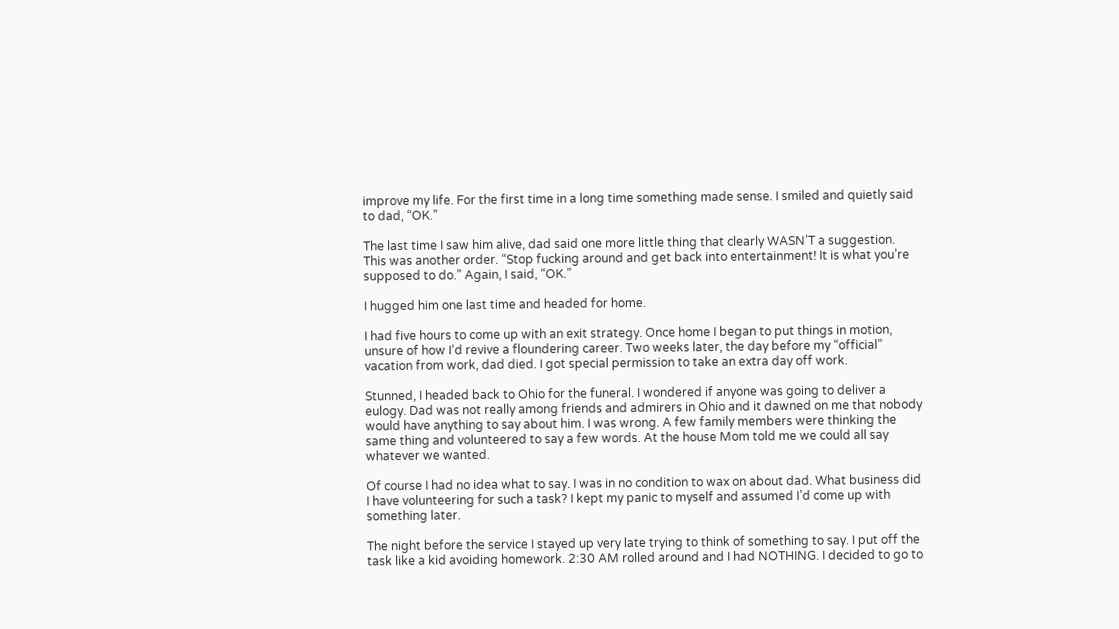improve my life. For the first time in a long time something made sense. I smiled and quietly said to dad, “OK.”

The last time I saw him alive, dad said one more little thing that clearly WASN’T a suggestion. This was another order. “Stop fucking around and get back into entertainment! It is what you’re supposed to do.” Again, I said, “OK.”

I hugged him one last time and headed for home.

I had five hours to come up with an exit strategy. Once home I began to put things in motion, unsure of how I‘d revive a floundering career. Two weeks later, the day before my “official” vacation from work, dad died. I got special permission to take an extra day off work.

Stunned, I headed back to Ohio for the funeral. I wondered if anyone was going to deliver a eulogy. Dad was not really among friends and admirers in Ohio and it dawned on me that nobody would have anything to say about him. I was wrong. A few family members were thinking the same thing and volunteered to say a few words. At the house Mom told me we could all say whatever we wanted.

Of course I had no idea what to say. I was in no condition to wax on about dad. What business did I have volunteering for such a task? I kept my panic to myself and assumed I’d come up with something later.

The night before the service I stayed up very late trying to think of something to say. I put off the task like a kid avoiding homework. 2:30 AM rolled around and I had NOTHING. I decided to go to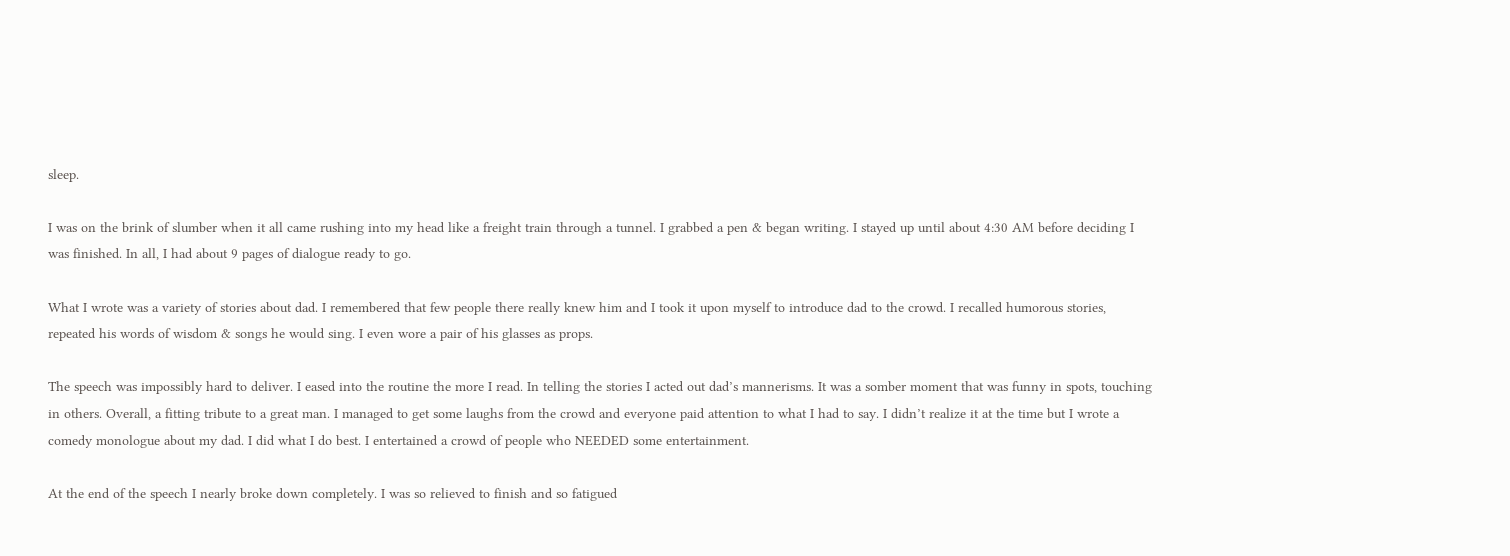sleep.

I was on the brink of slumber when it all came rushing into my head like a freight train through a tunnel. I grabbed a pen & began writing. I stayed up until about 4:30 AM before deciding I was finished. In all, I had about 9 pages of dialogue ready to go.

What I wrote was a variety of stories about dad. I remembered that few people there really knew him and I took it upon myself to introduce dad to the crowd. I recalled humorous stories, repeated his words of wisdom & songs he would sing. I even wore a pair of his glasses as props.

The speech was impossibly hard to deliver. I eased into the routine the more I read. In telling the stories I acted out dad’s mannerisms. It was a somber moment that was funny in spots, touching in others. Overall, a fitting tribute to a great man. I managed to get some laughs from the crowd and everyone paid attention to what I had to say. I didn’t realize it at the time but I wrote a comedy monologue about my dad. I did what I do best. I entertained a crowd of people who NEEDED some entertainment.

At the end of the speech I nearly broke down completely. I was so relieved to finish and so fatigued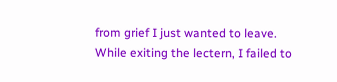from grief I just wanted to leave. While exiting the lectern, I failed to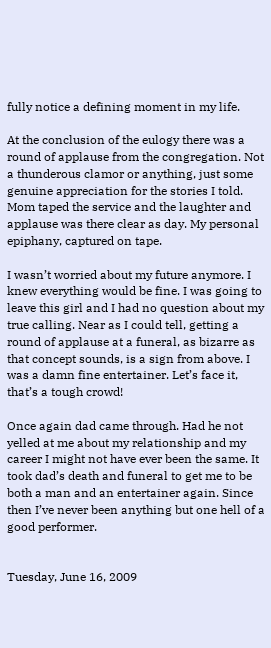fully notice a defining moment in my life.

At the conclusion of the eulogy there was a round of applause from the congregation. Not a thunderous clamor or anything, just some genuine appreciation for the stories I told. Mom taped the service and the laughter and applause was there clear as day. My personal epiphany, captured on tape.

I wasn’t worried about my future anymore. I knew everything would be fine. I was going to leave this girl and I had no question about my true calling. Near as I could tell, getting a round of applause at a funeral, as bizarre as that concept sounds, is a sign from above. I was a damn fine entertainer. Let’s face it, that’s a tough crowd!

Once again dad came through. Had he not yelled at me about my relationship and my career I might not have ever been the same. It took dad’s death and funeral to get me to be both a man and an entertainer again. Since then I’ve never been anything but one hell of a good performer.


Tuesday, June 16, 2009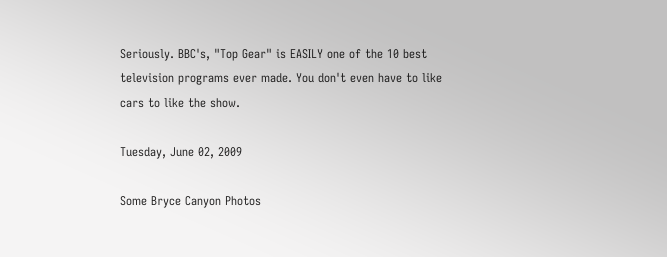Seriously. BBC's, "Top Gear" is EASILY one of the 10 best television programs ever made. You don't even have to like cars to like the show.

Tuesday, June 02, 2009

Some Bryce Canyon Photos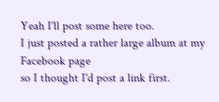Yeah I'll post some here too.
I just posted a rather large album at my Facebook page
so I thought I'd post a link first.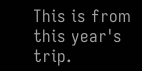This is from this year's trip.